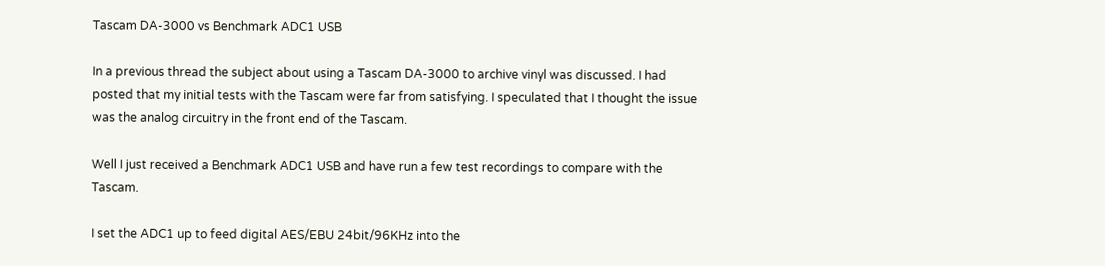Tascam DA-3000 vs Benchmark ADC1 USB

In a previous thread the subject about using a Tascam DA-3000 to archive vinyl was discussed. I had posted that my initial tests with the Tascam were far from satisfying. I speculated that I thought the issue was the analog circuitry in the front end of the Tascam.

Well I just received a Benchmark ADC1 USB and have run a few test recordings to compare with the Tascam.

I set the ADC1 up to feed digital AES/EBU 24bit/96KHz into the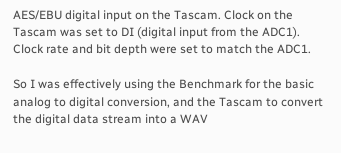AES/EBU digital input on the Tascam. Clock on the Tascam was set to DI (digital input from the ADC1). Clock rate and bit depth were set to match the ADC1.

So I was effectively using the Benchmark for the basic analog to digital conversion, and the Tascam to convert the digital data stream into a WAV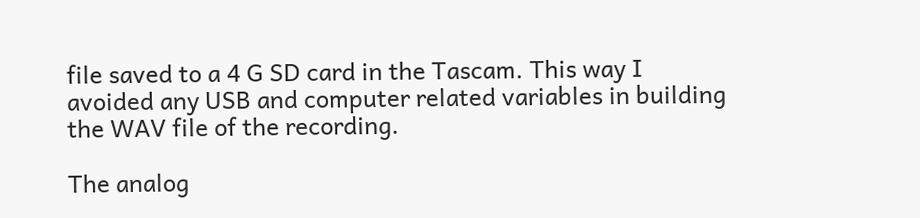file saved to a 4 G SD card in the Tascam. This way I avoided any USB and computer related variables in building the WAV file of the recording.

The analog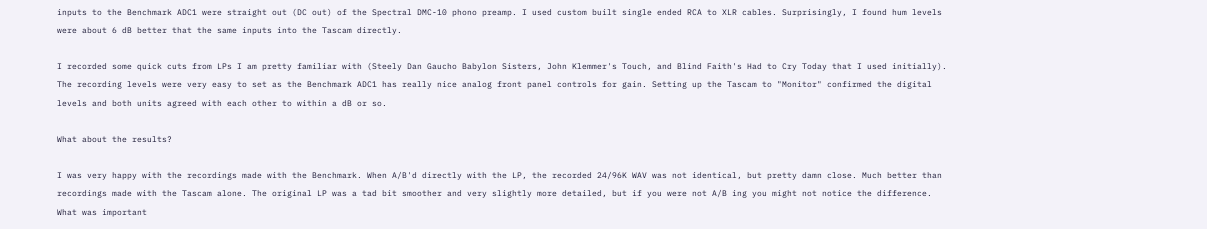inputs to the Benchmark ADC1 were straight out (DC out) of the Spectral DMC-10 phono preamp. I used custom built single ended RCA to XLR cables. Surprisingly, I found hum levels were about 6 dB better that the same inputs into the Tascam directly.

I recorded some quick cuts from LPs I am pretty familiar with (Steely Dan Gaucho Babylon Sisters, John Klemmer's Touch, and Blind Faith's Had to Cry Today that I used initially). The recording levels were very easy to set as the Benchmark ADC1 has really nice analog front panel controls for gain. Setting up the Tascam to "Monitor" confirmed the digital levels and both units agreed with each other to within a dB or so.

What about the results?

I was very happy with the recordings made with the Benchmark. When A/B'd directly with the LP, the recorded 24/96K WAV was not identical, but pretty damn close. Much better than recordings made with the Tascam alone. The original LP was a tad bit smoother and very slightly more detailed, but if you were not A/B ing you might not notice the difference. What was important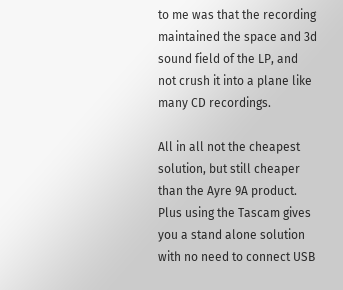to me was that the recording maintained the space and 3d sound field of the LP, and not crush it into a plane like many CD recordings.

All in all not the cheapest solution, but still cheaper than the Ayre 9A product. Plus using the Tascam gives you a stand alone solution with no need to connect USB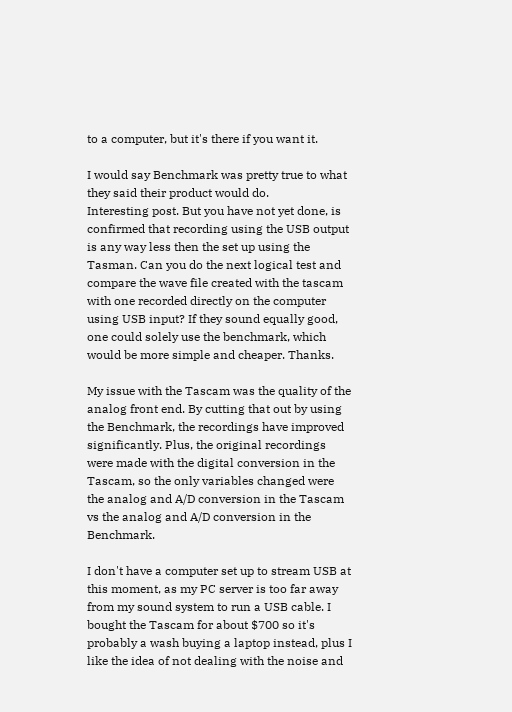to a computer, but it's there if you want it.

I would say Benchmark was pretty true to what they said their product would do.
Interesting post. But you have not yet done, is confirmed that recording using the USB output is any way less then the set up using the Tasman. Can you do the next logical test and compare the wave file created with the tascam with one recorded directly on the computer using USB input? If they sound equally good, one could solely use the benchmark, which would be more simple and cheaper. Thanks.

My issue with the Tascam was the quality of the analog front end. By cutting that out by using the Benchmark, the recordings have improved significantly. Plus, the original recordings were made with the digital conversion in the Tascam, so the only variables changed were the analog and A/D conversion in the Tascam vs the analog and A/D conversion in the Benchmark.

I don't have a computer set up to stream USB at this moment, as my PC server is too far away from my sound system to run a USB cable. I bought the Tascam for about $700 so it's probably a wash buying a laptop instead, plus I like the idea of not dealing with the noise and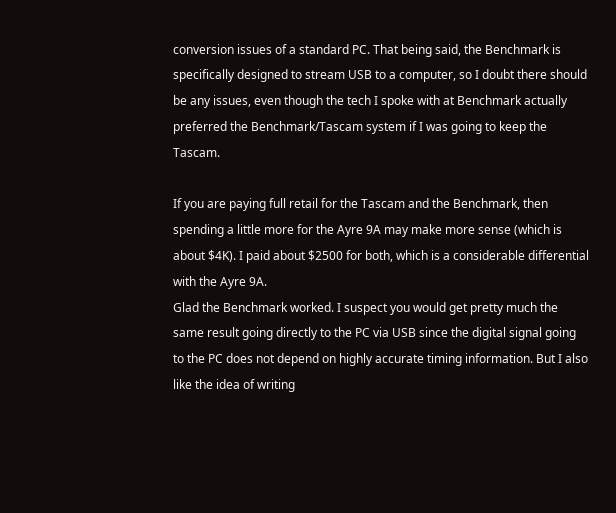conversion issues of a standard PC. That being said, the Benchmark is specifically designed to stream USB to a computer, so I doubt there should be any issues, even though the tech I spoke with at Benchmark actually preferred the Benchmark/Tascam system if I was going to keep the Tascam.

If you are paying full retail for the Tascam and the Benchmark, then spending a little more for the Ayre 9A may make more sense (which is about $4K). I paid about $2500 for both, which is a considerable differential with the Ayre 9A.
Glad the Benchmark worked. I suspect you would get pretty much the same result going directly to the PC via USB since the digital signal going to the PC does not depend on highly accurate timing information. But I also like the idea of writing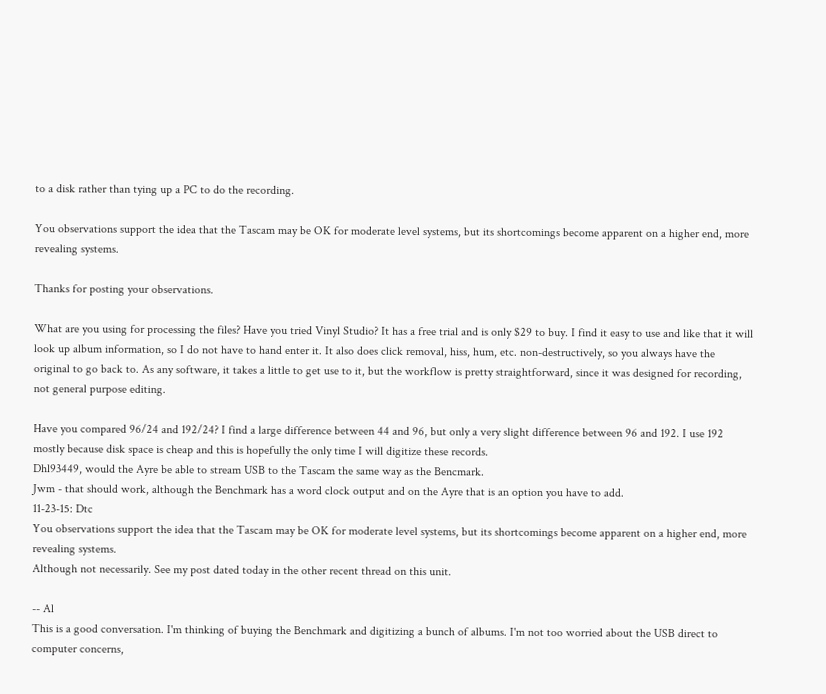to a disk rather than tying up a PC to do the recording.

You observations support the idea that the Tascam may be OK for moderate level systems, but its shortcomings become apparent on a higher end, more revealing systems.

Thanks for posting your observations.

What are you using for processing the files? Have you tried Vinyl Studio? It has a free trial and is only $29 to buy. I find it easy to use and like that it will look up album information, so I do not have to hand enter it. It also does click removal, hiss, hum, etc. non-destructively, so you always have the original to go back to. As any software, it takes a little to get use to it, but the workflow is pretty straightforward, since it was designed for recording, not general purpose editing.

Have you compared 96/24 and 192/24? I find a large difference between 44 and 96, but only a very slight difference between 96 and 192. I use 192 mostly because disk space is cheap and this is hopefully the only time I will digitize these records.
Dhl93449, would the Ayre be able to stream USB to the Tascam the same way as the Bencmark.
Jwm - that should work, although the Benchmark has a word clock output and on the Ayre that is an option you have to add.
11-23-15: Dtc
You observations support the idea that the Tascam may be OK for moderate level systems, but its shortcomings become apparent on a higher end, more revealing systems.
Although not necessarily. See my post dated today in the other recent thread on this unit.

-- Al
This is a good conversation. I'm thinking of buying the Benchmark and digitizing a bunch of albums. I'm not too worried about the USB direct to computer concerns,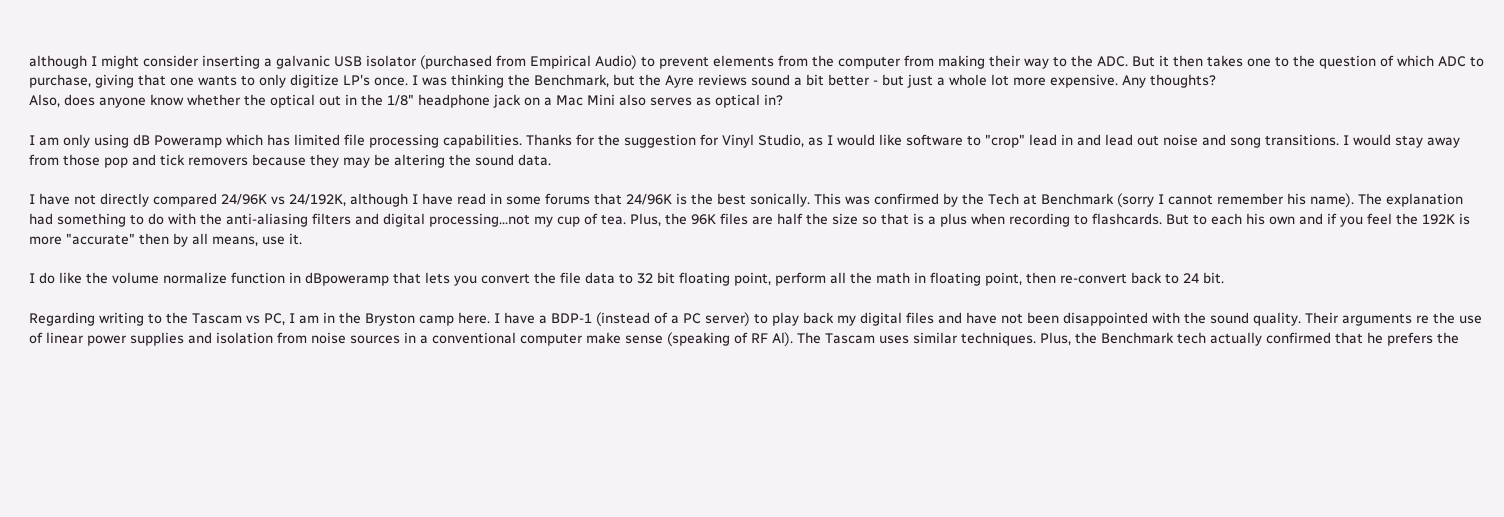although I might consider inserting a galvanic USB isolator (purchased from Empirical Audio) to prevent elements from the computer from making their way to the ADC. But it then takes one to the question of which ADC to purchase, giving that one wants to only digitize LP's once. I was thinking the Benchmark, but the Ayre reviews sound a bit better - but just a whole lot more expensive. Any thoughts?
Also, does anyone know whether the optical out in the 1/8" headphone jack on a Mac Mini also serves as optical in?

I am only using dB Poweramp which has limited file processing capabilities. Thanks for the suggestion for Vinyl Studio, as I would like software to "crop" lead in and lead out noise and song transitions. I would stay away from those pop and tick removers because they may be altering the sound data.

I have not directly compared 24/96K vs 24/192K, although I have read in some forums that 24/96K is the best sonically. This was confirmed by the Tech at Benchmark (sorry I cannot remember his name). The explanation had something to do with the anti-aliasing filters and digital processing...not my cup of tea. Plus, the 96K files are half the size so that is a plus when recording to flashcards. But to each his own and if you feel the 192K is more "accurate" then by all means, use it.

I do like the volume normalize function in dBpoweramp that lets you convert the file data to 32 bit floating point, perform all the math in floating point, then re-convert back to 24 bit.

Regarding writing to the Tascam vs PC, I am in the Bryston camp here. I have a BDP-1 (instead of a PC server) to play back my digital files and have not been disappointed with the sound quality. Their arguments re the use of linear power supplies and isolation from noise sources in a conventional computer make sense (speaking of RF Al). The Tascam uses similar techniques. Plus, the Benchmark tech actually confirmed that he prefers the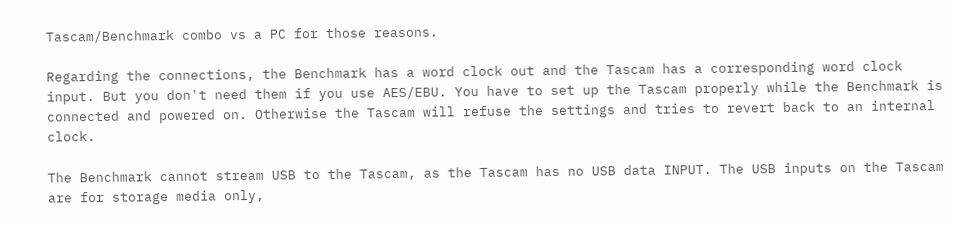Tascam/Benchmark combo vs a PC for those reasons.

Regarding the connections, the Benchmark has a word clock out and the Tascam has a corresponding word clock input. But you don't need them if you use AES/EBU. You have to set up the Tascam properly while the Benchmark is connected and powered on. Otherwise the Tascam will refuse the settings and tries to revert back to an internal clock.

The Benchmark cannot stream USB to the Tascam, as the Tascam has no USB data INPUT. The USB inputs on the Tascam are for storage media only,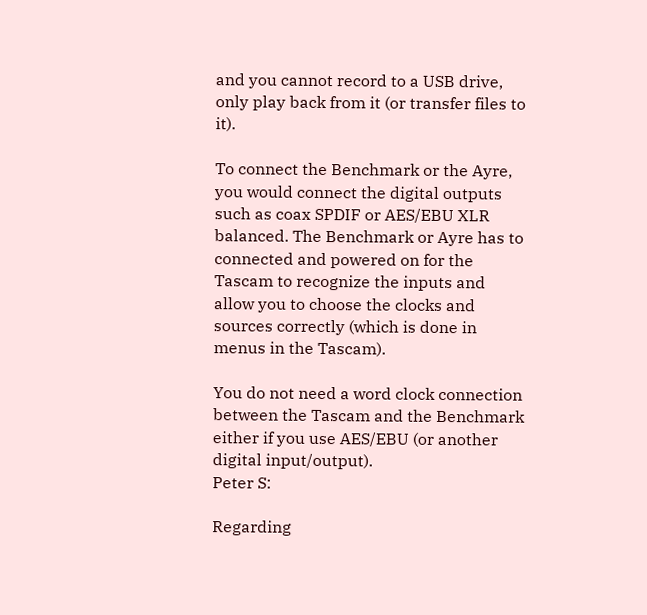and you cannot record to a USB drive, only play back from it (or transfer files to it).

To connect the Benchmark or the Ayre, you would connect the digital outputs such as coax SPDIF or AES/EBU XLR balanced. The Benchmark or Ayre has to connected and powered on for the Tascam to recognize the inputs and allow you to choose the clocks and sources correctly (which is done in menus in the Tascam).

You do not need a word clock connection between the Tascam and the Benchmark either if you use AES/EBU (or another digital input/output).
Peter S:

Regarding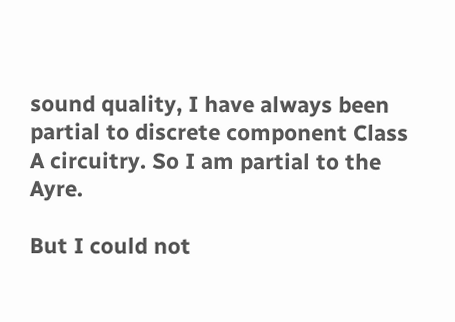sound quality, I have always been partial to discrete component Class A circuitry. So I am partial to the Ayre.

But I could not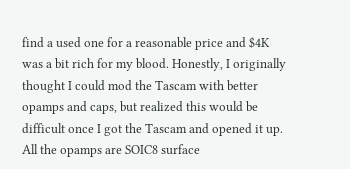find a used one for a reasonable price and $4K was a bit rich for my blood. Honestly, I originally thought I could mod the Tascam with better opamps and caps, but realized this would be difficult once I got the Tascam and opened it up. All the opamps are SOIC8 surface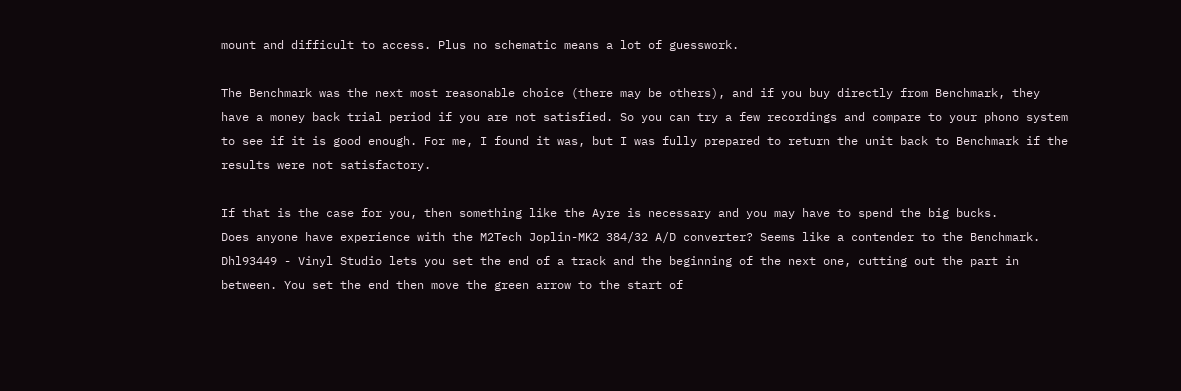mount and difficult to access. Plus no schematic means a lot of guesswork.

The Benchmark was the next most reasonable choice (there may be others), and if you buy directly from Benchmark, they have a money back trial period if you are not satisfied. So you can try a few recordings and compare to your phono system to see if it is good enough. For me, I found it was, but I was fully prepared to return the unit back to Benchmark if the results were not satisfactory.

If that is the case for you, then something like the Ayre is necessary and you may have to spend the big bucks.
Does anyone have experience with the M2Tech Joplin-MK2 384/32 A/D converter? Seems like a contender to the Benchmark.
Dhl93449 - Vinyl Studio lets you set the end of a track and the beginning of the next one, cutting out the part in between. You set the end then move the green arrow to the start of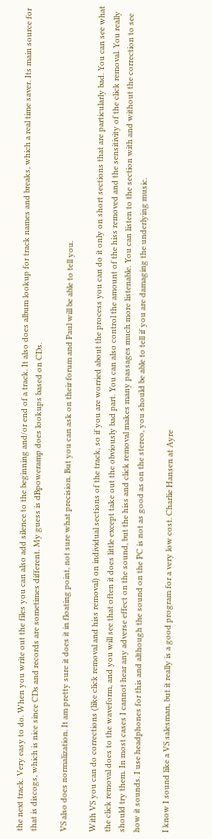the next track. Very easy to do. When you write out the files you can also add silence to the beginning and/or end of a track. It also does album lookup for track names and breaks, which a real time saver. Its main source for that is discogs, which is nice since CDs and records are sometimes different. My guess is dBpoweramp does lookups based on CDs.

VS also does normalization. It am pretty sure it does it in floating point, not sure what precision. But you can ask on their forum and Paul will be able to tell you.

With VS you can do corrections (like click removal and hiss removal) on individual sections of the track, so if you are worried about the process you can do it only on short sections that are particularly bad. You can see what the click removal does to the waveform, and you will see that often it does little except take out the obviously bad part. You can also control the amount of the hiss removed and the sensitivity of the click removal. You really should try them. In most cases I cannot hear any adverse effect on the sound, but the hiss and click removal makes many passages much more listenable. You can listen to the section with and without the correction to see how it sounds. I use headphones for this and although the sound on the PC is not as good as on the stereo, you should be able to tell if you are damaging the underlying music.

I know I sound like a VS salesman, but it really is a good program for a very low cost. Charlie Hansen at Ayre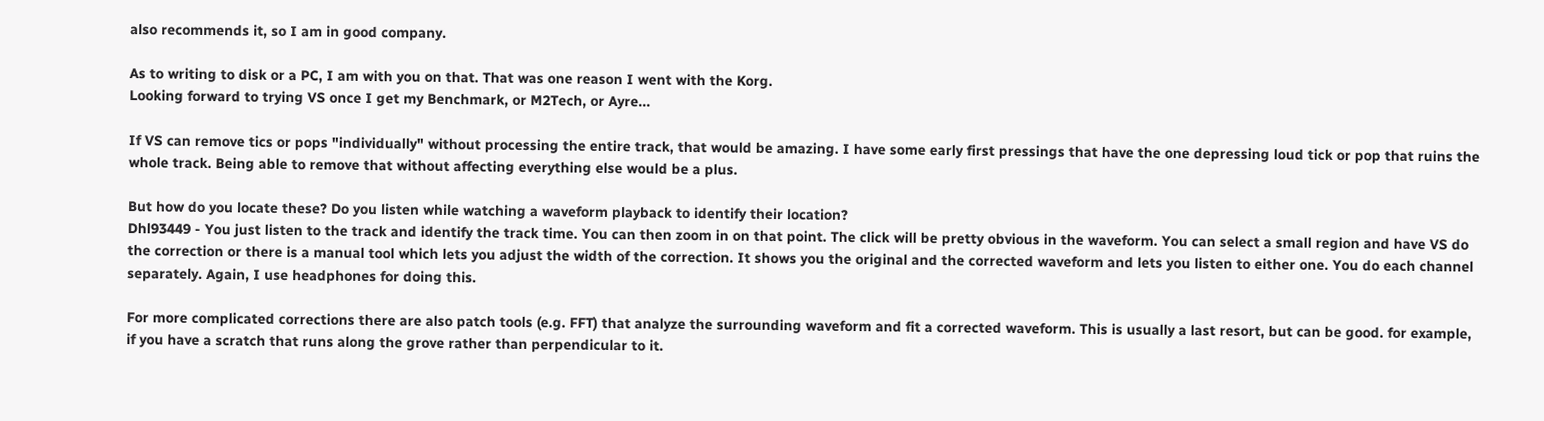also recommends it, so I am in good company.

As to writing to disk or a PC, I am with you on that. That was one reason I went with the Korg.
Looking forward to trying VS once I get my Benchmark, or M2Tech, or Ayre...

If VS can remove tics or pops "individually" without processing the entire track, that would be amazing. I have some early first pressings that have the one depressing loud tick or pop that ruins the whole track. Being able to remove that without affecting everything else would be a plus.

But how do you locate these? Do you listen while watching a waveform playback to identify their location?
Dhl93449 - You just listen to the track and identify the track time. You can then zoom in on that point. The click will be pretty obvious in the waveform. You can select a small region and have VS do the correction or there is a manual tool which lets you adjust the width of the correction. It shows you the original and the corrected waveform and lets you listen to either one. You do each channel separately. Again, I use headphones for doing this.

For more complicated corrections there are also patch tools (e.g. FFT) that analyze the surrounding waveform and fit a corrected waveform. This is usually a last resort, but can be good. for example, if you have a scratch that runs along the grove rather than perpendicular to it.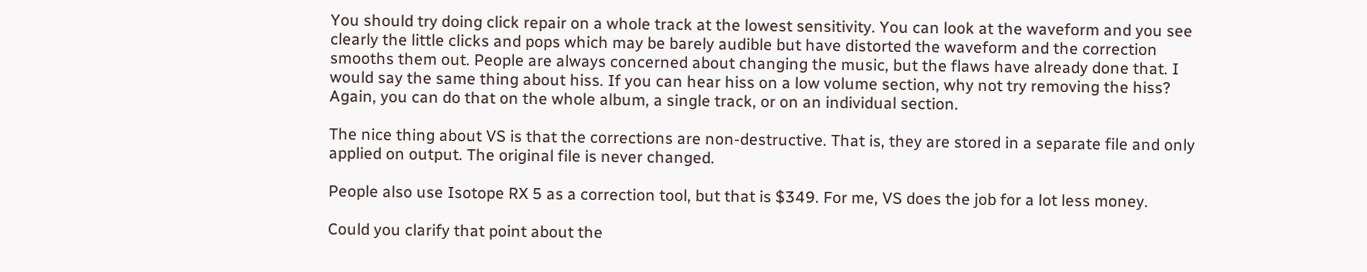You should try doing click repair on a whole track at the lowest sensitivity. You can look at the waveform and you see clearly the little clicks and pops which may be barely audible but have distorted the waveform and the correction smooths them out. People are always concerned about changing the music, but the flaws have already done that. I would say the same thing about hiss. If you can hear hiss on a low volume section, why not try removing the hiss? Again, you can do that on the whole album, a single track, or on an individual section.

The nice thing about VS is that the corrections are non-destructive. That is, they are stored in a separate file and only applied on output. The original file is never changed.

People also use Isotope RX 5 as a correction tool, but that is $349. For me, VS does the job for a lot less money.

Could you clarify that point about the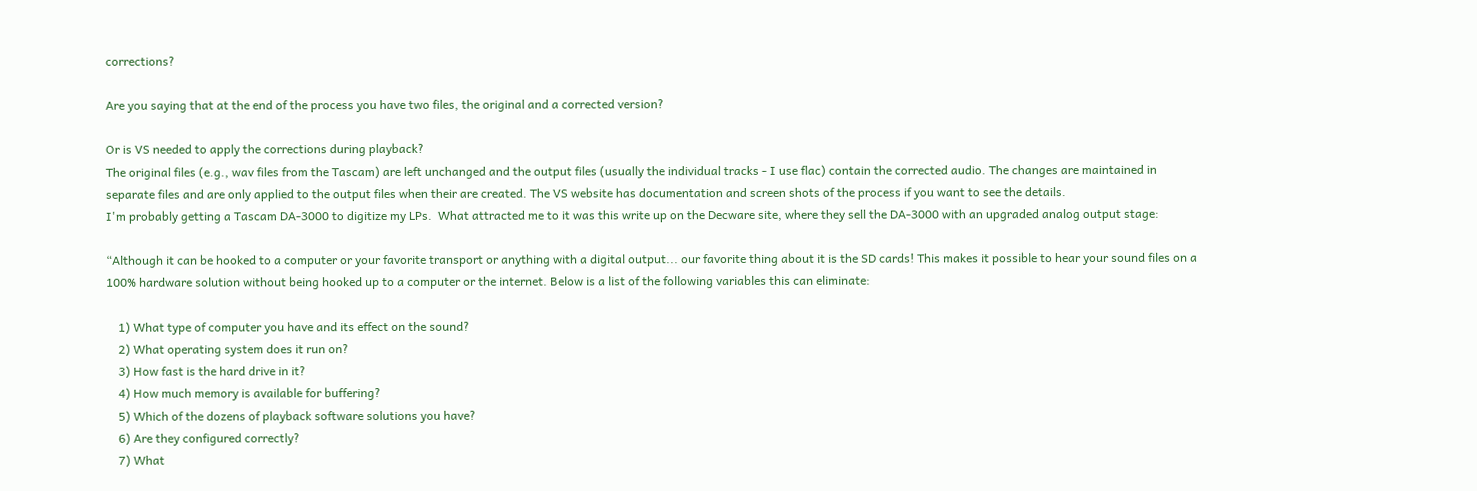corrections?

Are you saying that at the end of the process you have two files, the original and a corrected version?

Or is VS needed to apply the corrections during playback?
The original files (e.g., wav files from the Tascam) are left unchanged and the output files (usually the individual tracks - I use flac) contain the corrected audio. The changes are maintained in separate files and are only applied to the output files when their are created. The VS website has documentation and screen shots of the process if you want to see the details.
I'm probably getting a Tascam DA-3000 to digitize my LPs.  What attracted me to it was this write up on the Decware site, where they sell the DA-3000 with an upgraded analog output stage:

“Although it can be hooked to a computer or your favorite transport or anything with a digital output... our favorite thing about it is the SD cards! This makes it possible to hear your sound files on a 100% hardware solution without being hooked up to a computer or the internet. Below is a list of the following variables this can eliminate:

    1) What type of computer you have and its effect on the sound?
    2) What operating system does it run on?
    3) How fast is the hard drive in it?
    4) How much memory is available for buffering?
    5) Which of the dozens of playback software solutions you have?
    6) Are they configured correctly?
    7) What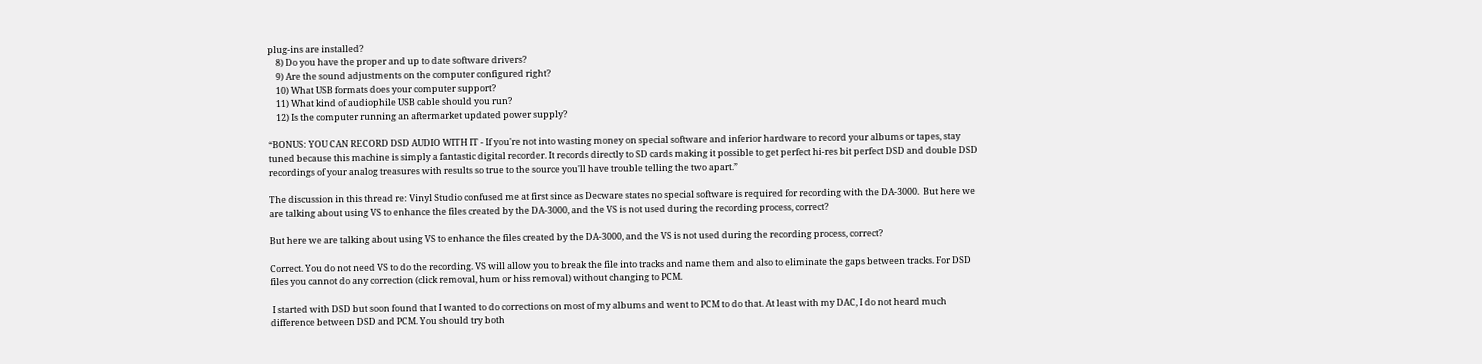plug-ins are installed?
    8) Do you have the proper and up to date software drivers?
    9) Are the sound adjustments on the computer configured right?
    10) What USB formats does your computer support?
    11) What kind of audiophile USB cable should you run?
    12) Is the computer running an aftermarket updated power supply?

“BONUS: YOU CAN RECORD DSD AUDIO WITH IT - If you're not into wasting money on special software and inferior hardware to record your albums or tapes, stay tuned because this machine is simply a fantastic digital recorder. It records directly to SD cards making it possible to get perfect hi-res bit perfect DSD and double DSD recordings of your analog treasures with results so true to the source you'll have trouble telling the two apart.”

The discussion in this thread re: Vinyl Studio confused me at first since as Decware states no special software is required for recording with the DA-3000.  But here we are talking about using VS to enhance the files created by the DA-3000, and the VS is not used during the recording process, correct?

But here we are talking about using VS to enhance the files created by the DA-3000, and the VS is not used during the recording process, correct?

Correct. You do not need VS to do the recording. VS will allow you to break the file into tracks and name them and also to eliminate the gaps between tracks. For DSD files you cannot do any correction (click removal, hum or hiss removal) without changing to PCM.

 I started with DSD but soon found that I wanted to do corrections on most of my albums and went to PCM to do that. At least with my DAC, I do not heard much difference between DSD and PCM. You should try both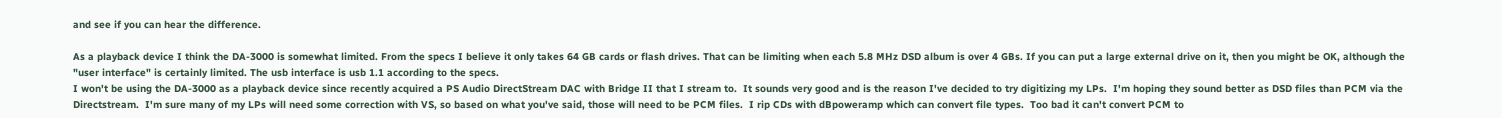and see if you can hear the difference.

As a playback device I think the DA-3000 is somewhat limited. From the specs I believe it only takes 64 GB cards or flash drives. That can be limiting when each 5.8 MHz DSD album is over 4 GBs. If you can put a large external drive on it, then you might be OK, although the "user interface" is certainly limited. The usb interface is usb 1.1 according to the specs.
I won't be using the DA-3000 as a playback device since recently acquired a PS Audio DirectStream DAC with Bridge II that I stream to.  It sounds very good and is the reason I've decided to try digitizing my LPs.  I'm hoping they sound better as DSD files than PCM via the Directstream.  I'm sure many of my LPs will need some correction with VS, so based on what you've said, those will need to be PCM files.  I rip CDs with dBpoweramp which can convert file types.  Too bad it can't convert PCM to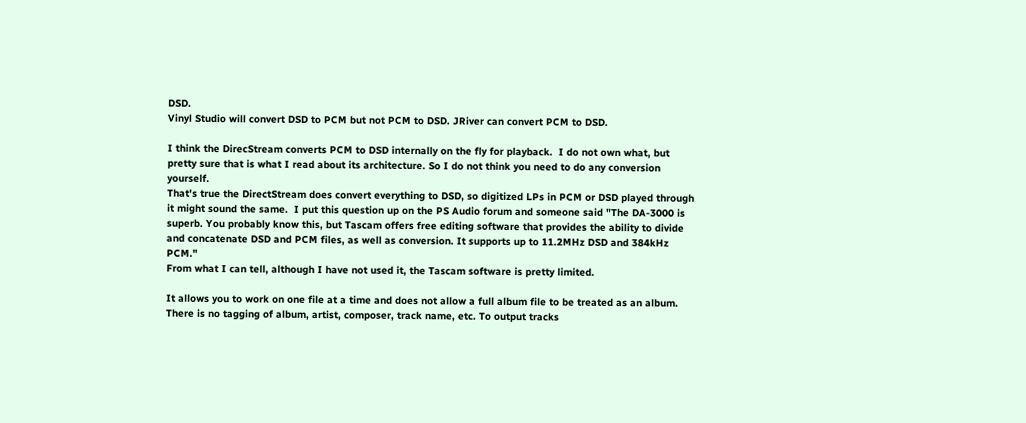DSD.
Vinyl Studio will convert DSD to PCM but not PCM to DSD. JRiver can convert PCM to DSD.

I think the DirecStream converts PCM to DSD internally on the fly for playback.  I do not own what, but pretty sure that is what I read about its architecture. So I do not think you need to do any conversion yourself.
That's true the DirectStream does convert everything to DSD, so digitized LPs in PCM or DSD played through it might sound the same.  I put this question up on the PS Audio forum and someone said "The DA-3000 is superb. You probably know this, but Tascam offers free editing software that provides the ability to divide and concatenate DSD and PCM files, as well as conversion. It supports up to 11.2MHz DSD and 384kHz PCM."
From what I can tell, although I have not used it, the Tascam software is pretty limited.

It allows you to work on one file at a time and does not allow a full album file to be treated as an album. There is no tagging of album, artist, composer, track name, etc. To output tracks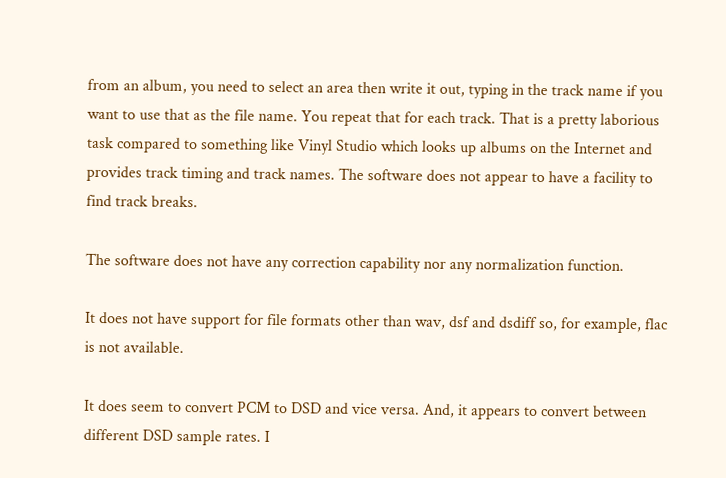from an album, you need to select an area then write it out, typing in the track name if you want to use that as the file name. You repeat that for each track. That is a pretty laborious task compared to something like Vinyl Studio which looks up albums on the Internet and provides track timing and track names. The software does not appear to have a facility to find track breaks.

The software does not have any correction capability nor any normalization function.

It does not have support for file formats other than wav, dsf and dsdiff so, for example, flac is not available.

It does seem to convert PCM to DSD and vice versa. And, it appears to convert between different DSD sample rates. I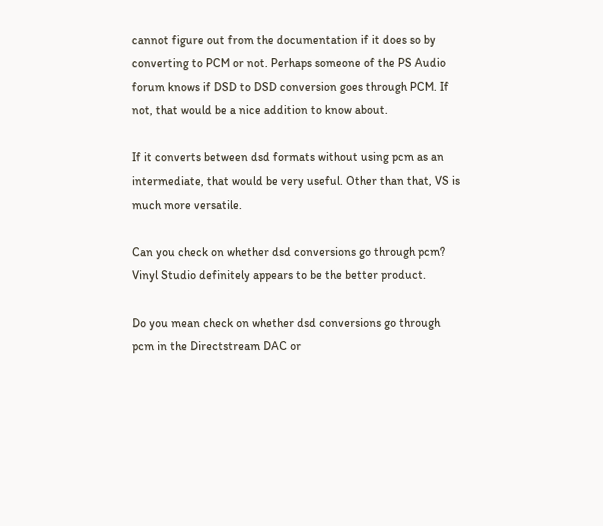cannot figure out from the documentation if it does so by converting to PCM or not. Perhaps someone of the PS Audio forum knows if DSD to DSD conversion goes through PCM. If not, that would be a nice addition to know about.

If it converts between dsd formats without using pcm as an intermediate, that would be very useful. Other than that, VS is much more versatile.

Can you check on whether dsd conversions go through pcm?
Vinyl Studio definitely appears to be the better product.

Do you mean check on whether dsd conversions go through pcm in the Directstream DAC or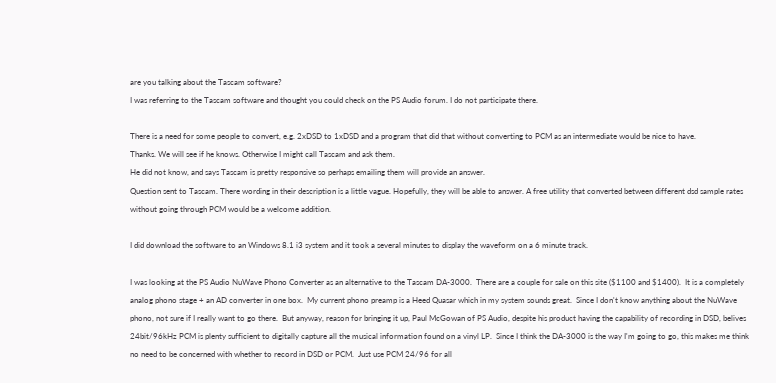are you talking about the Tascam software?
I was referring to the Tascam software and thought you could check on the PS Audio forum. I do not participate there.

There is a need for some people to convert, e.g. 2xDSD to 1xDSD and a program that did that without converting to PCM as an intermediate would be nice to have.
Thanks. We will see if he knows. Otherwise I might call Tascam and ask them.
He did not know, and says Tascam is pretty responsive so perhaps emailing them will provide an answer.
Question sent to Tascam. There wording in their description is a little vague. Hopefully, they will be able to answer. A free utility that converted between different dsd sample rates without going through PCM would be a welcome addition.

I did download the software to an Windows 8.1 i3 system and it took a several minutes to display the waveform on a 6 minute track.

I was looking at the PS Audio NuWave Phono Converter as an alternative to the Tascam DA-3000.  There are a couple for sale on this site ($1100 and $1400).  It is a completely analog phono stage + an AD converter in one box.  My current phono preamp is a Heed Quasar which in my system sounds great.  Since I don't know anything about the NuWave phono, not sure if I really want to go there.  But anyway, reason for bringing it up, Paul McGowan of PS Audio, despite his product having the capability of recording in DSD, belives 24bit/96kHz PCM is plenty sufficient to digitally capture all the musical information found on a vinyl LP.  Since I think the DA-3000 is the way I'm going to go, this makes me think no need to be concerned with whether to record in DSD or PCM.  Just use PCM 24/96 for all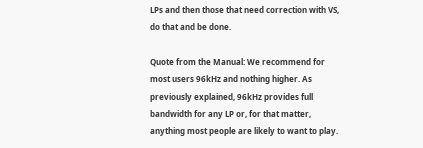LPs and then those that need correction with VS, do that and be done.

Quote from the Manual: We recommend for most users 96kHz and nothing higher. As previously explained, 96kHz provides full bandwidth for any LP or, for that matter, anything most people are likely to want to play.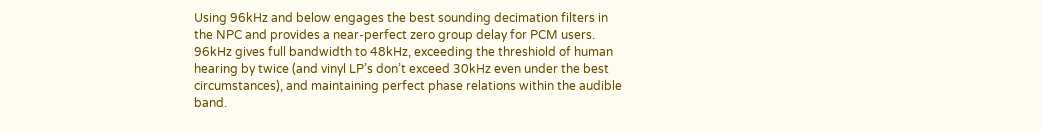Using 96kHz and below engages the best sounding decimation filters in the NPC and provides a near-perfect zero group delay for PCM users. 96kHz gives full bandwidth to 48kHz, exceeding the threshiold of human hearing by twice (and vinyl LP’s don’t exceed 30kHz even under the best circumstances), and maintaining perfect phase relations within the audible band.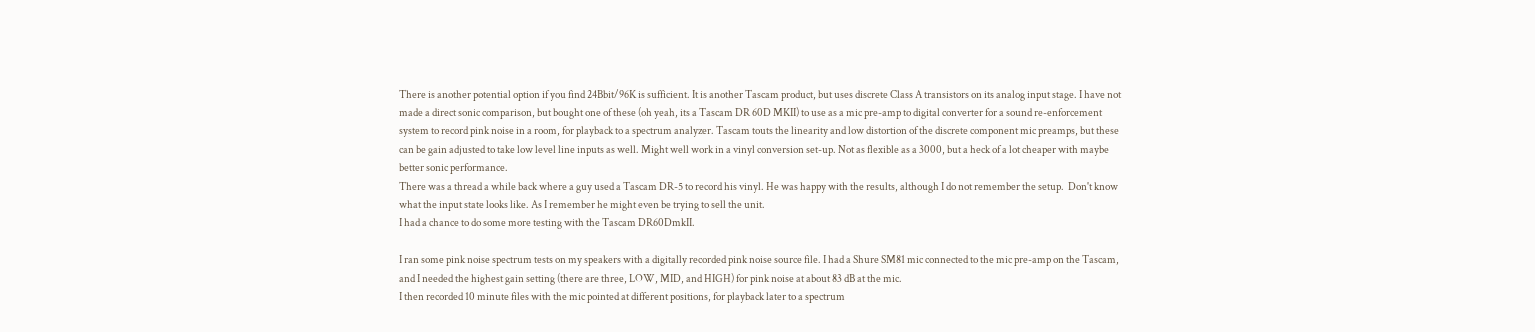There is another potential option if you find 24Bbit/96K is sufficient. It is another Tascam product, but uses discrete Class A transistors on its analog input stage. I have not made a direct sonic comparison, but bought one of these (oh yeah, its a Tascam DR 60D MKII) to use as a mic pre-amp to digital converter for a sound re-enforcement system to record pink noise in a room, for playback to a spectrum analyzer. Tascam touts the linearity and low distortion of the discrete component mic preamps, but these can be gain adjusted to take low level line inputs as well. Might well work in a vinyl conversion set-up. Not as flexible as a 3000, but a heck of a lot cheaper with maybe better sonic performance.
There was a thread a while back where a guy used a Tascam DR-5 to record his vinyl. He was happy with the results, although I do not remember the setup.  Don't know what the input state looks like. As I remember he might even be trying to sell the unit.
I had a chance to do some more testing with the Tascam DR60DmkII.

I ran some pink noise spectrum tests on my speakers with a digitally recorded pink noise source file. I had a Shure SM81 mic connected to the mic pre-amp on the Tascam, and I needed the highest gain setting (there are three, LOW, MID, and HIGH) for pink noise at about 83 dB at the mic.
I then recorded 10 minute files with the mic pointed at different positions, for playback later to a spectrum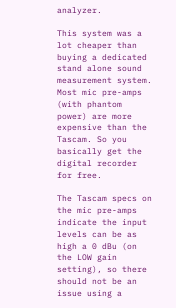analyzer.

This system was a lot cheaper than buying a dedicated stand alone sound measurement system. Most mic pre-amps (with phantom power) are more expensive than the Tascam. So you basically get the digital recorder for free.

The Tascam specs on the mic pre-amps indicate the input levels can be as high a 0 dBu (on the LOW gain setting), so there should not be an issue using a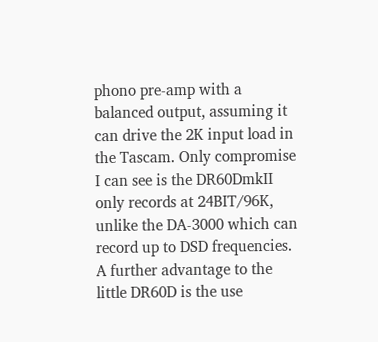phono pre-amp with a balanced output, assuming it can drive the 2K input load in the Tascam. Only compromise I can see is the DR60DmkII only records at 24BIT/96K, unlike the DA-3000 which can record up to DSD frequencies. A further advantage to the little DR60D is the use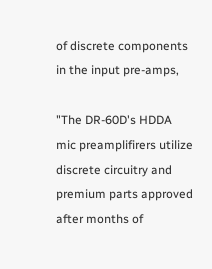of discrete components in the input pre-amps,

"The DR-60D's HDDA mic preamplifirers utilize discrete circuitry and premium parts approved after months of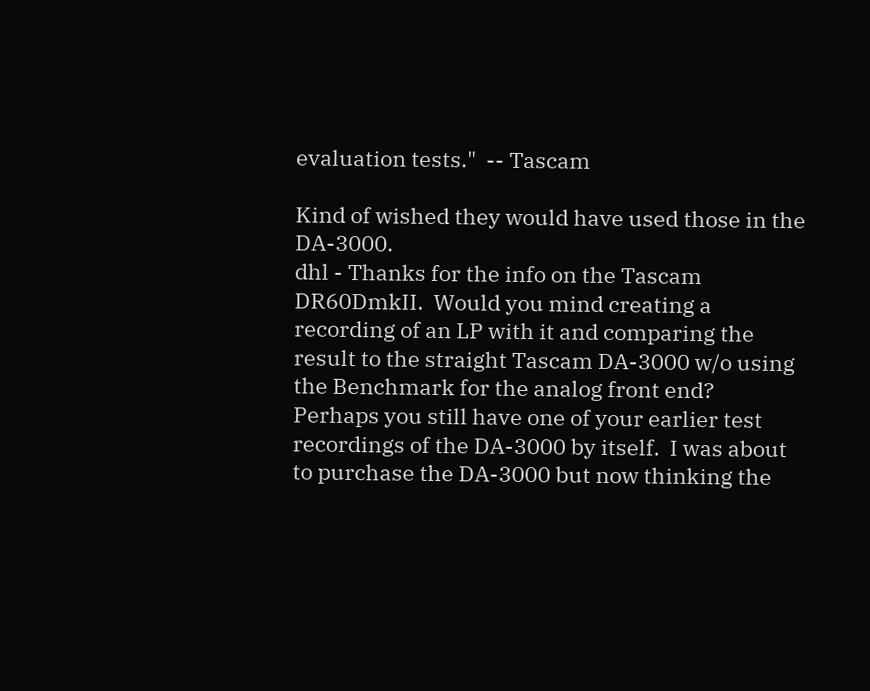evaluation tests."  -- Tascam

Kind of wished they would have used those in the DA-3000.
dhl - Thanks for the info on the Tascam DR60DmkII.  Would you mind creating a recording of an LP with it and comparing the result to the straight Tascam DA-3000 w/o using the Benchmark for the analog front end?  Perhaps you still have one of your earlier test recordings of the DA-3000 by itself.  I was about to purchase the DA-3000 but now thinking the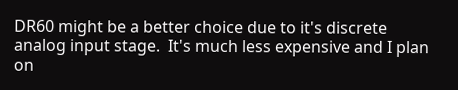DR60 might be a better choice due to it's discrete analog input stage.  It's much less expensive and I plan on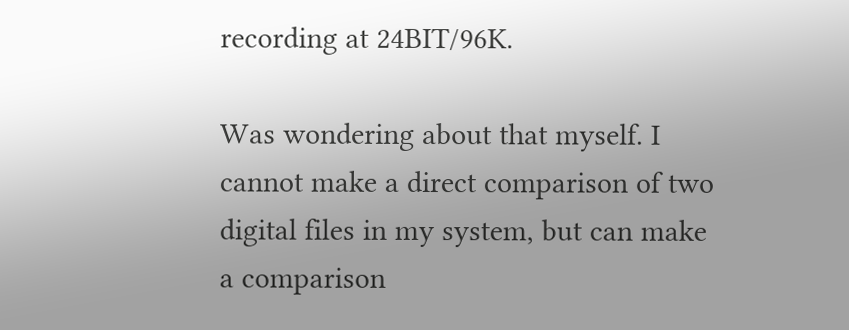recording at 24BIT/96K.

Was wondering about that myself. I cannot make a direct comparison of two digital files in my system, but can make a comparison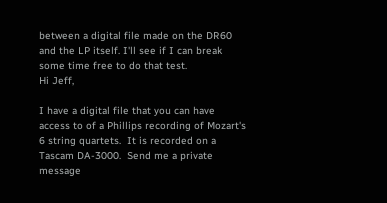between a digital file made on the DR60 and the LP itself. I'll see if I can break some time free to do that test.
Hi Jeff,

I have a digital file that you can have access to of a Phillips recording of Mozart's 6 string quartets.  It is recorded on a Tascam DA-3000.  Send me a private message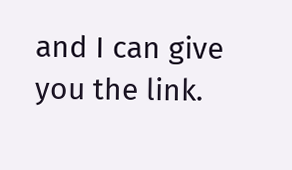and I can give you the link.